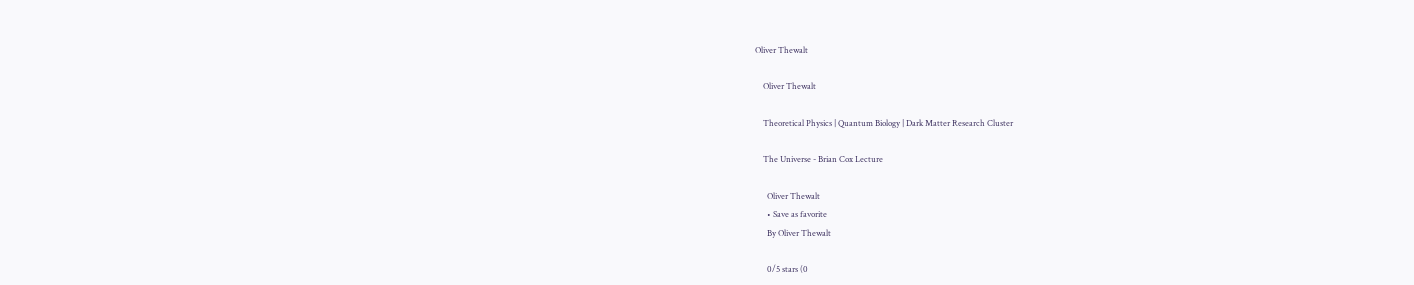Oliver Thewalt

    Oliver Thewalt

    Theoretical Physics | Quantum Biology | Dark Matter Research Cluster

    The Universe - Brian Cox Lecture

      Oliver Thewalt
      • Save as favorite
      By Oliver Thewalt

      0/5 stars (0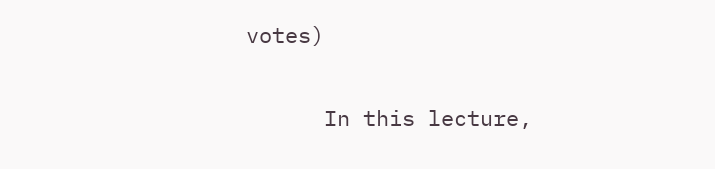votes)

      In this lecture,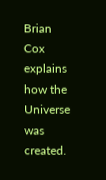Brian Cox explains how the Universe was created.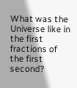What was the Universe like in the first fractions of the first second?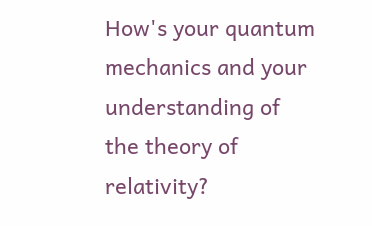How's your quantum mechanics and your understanding of the theory of relativity?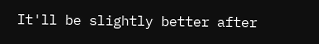It'll be slightly better after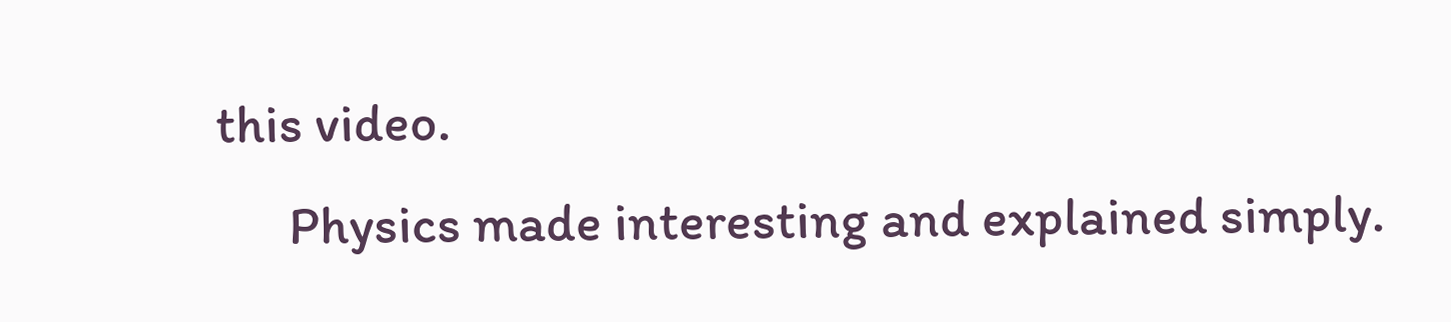this video.
      Physics made interesting and explained simply.